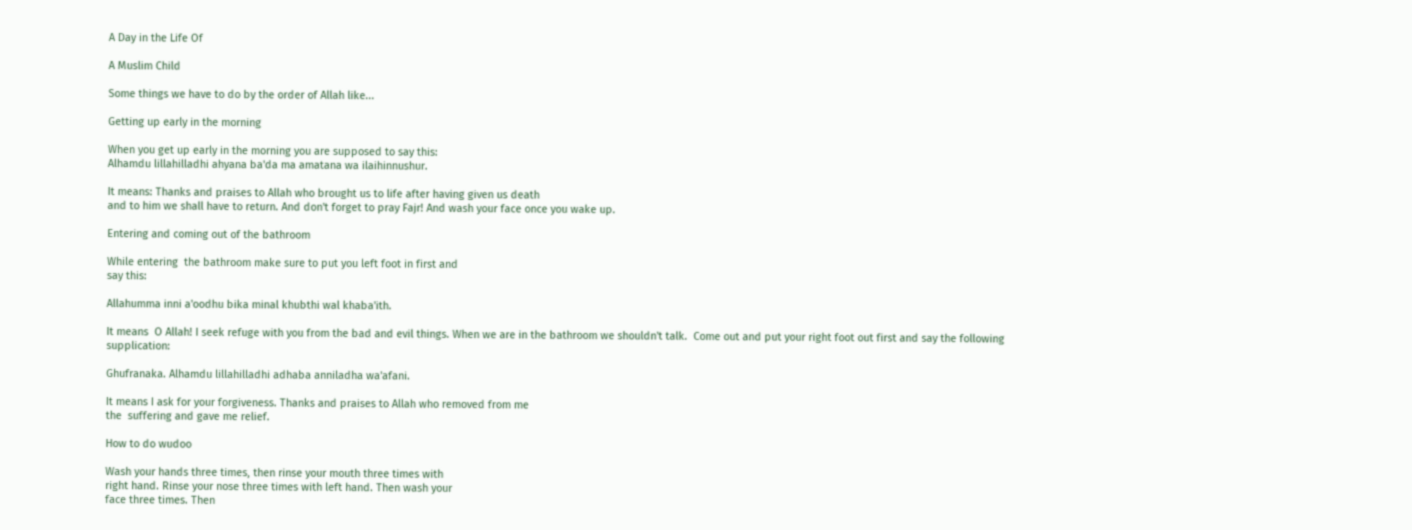A Day in the Life Of

A Muslim Child

Some things we have to do by the order of Allah like...

Getting up early in the morning

When you get up early in the morning you are supposed to say this:
Alhamdu lillahilladhi ahyana ba'da ma amatana wa ilaihinnushur.

It means: Thanks and praises to Allah who brought us to life after having given us death
and to him we shall have to return. And don't forget to pray Fajr! And wash your face once you wake up.

Entering and coming out of the bathroom

While entering  the bathroom make sure to put you left foot in first and
say this:

Allahumma inni a'oodhu bika minal khubthi wal khaba'ith.

It means  O Allah! I seek refuge with you from the bad and evil things. When we are in the bathroom we shouldn't talk.  Come out and put your right foot out first and say the following supplication:

Ghufranaka. Alhamdu lillahilladhi adhaba anniladha wa'afani.

It means I ask for your forgiveness. Thanks and praises to Allah who removed from me
the  suffering and gave me relief.

How to do wudoo

Wash your hands three times, then rinse your mouth three times with
right hand. Rinse your nose three times with left hand. Then wash your
face three times. Then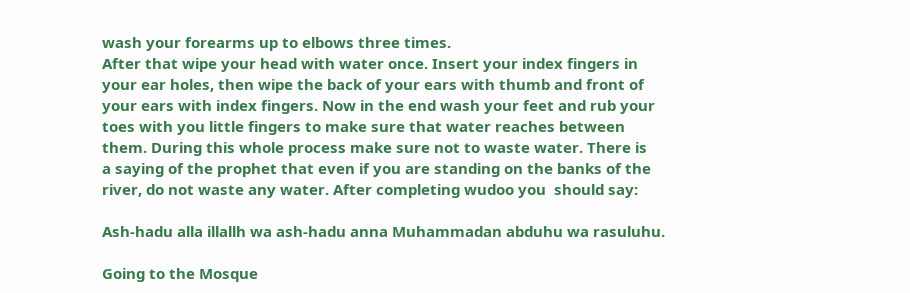wash your forearms up to elbows three times.
After that wipe your head with water once. Insert your index fingers in
your ear holes, then wipe the back of your ears with thumb and front of
your ears with index fingers. Now in the end wash your feet and rub your
toes with you little fingers to make sure that water reaches between
them. During this whole process make sure not to waste water. There is
a saying of the prophet that even if you are standing on the banks of the
river, do not waste any water. After completing wudoo you  should say:

Ash-hadu alla illallh wa ash-hadu anna Muhammadan abduhu wa rasuluhu.

Going to the Mosque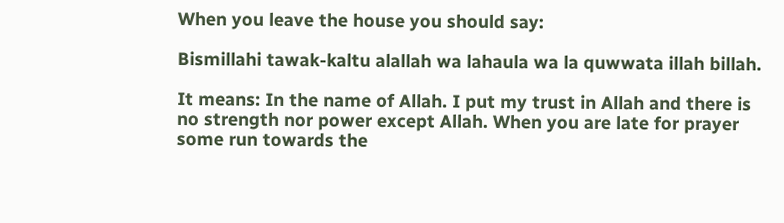When you leave the house you should say:

Bismillahi tawak-kaltu alallah wa lahaula wa la quwwata illah billah.

It means: In the name of Allah. I put my trust in Allah and there is no strength nor power except Allah. When you are late for prayer some run towards the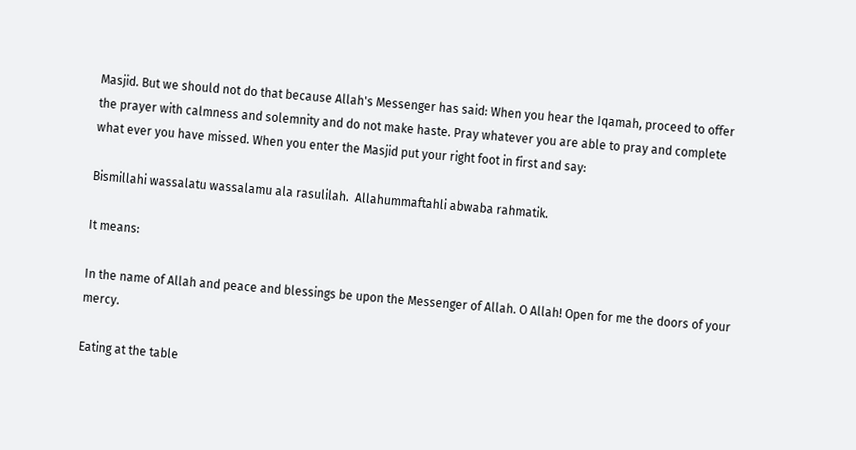Masjid. But we should not do that because Allah's Messenger has said: When you hear the Iqamah, proceed to offer the prayer with calmness and solemnity and do not make haste. Pray whatever you are able to pray and complete what ever you have missed. When you enter the Masjid put your right foot in first and say:

Bismillahi wassalatu wassalamu ala rasulilah.  Allahummaftahli abwaba rahmatik.

It means:

In the name of Allah and peace and blessings be upon the Messenger of Allah. O Allah! Open for me the doors of your mercy.

Eating at the table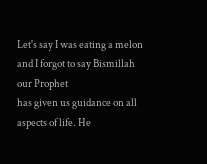Let's say I was eating a melon and I forgot to say Bismillah our Prophet
has given us guidance on all aspects of life. He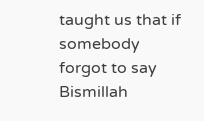taught us that if somebody
forgot to say Bismillah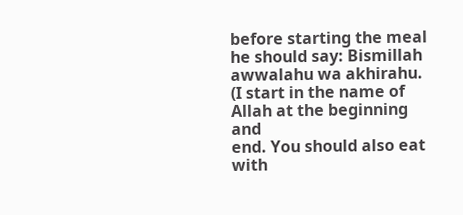before starting the meal he should say: Bismillah
awwalahu wa akhirahu. (I start in the name of Allah at the beginning and
end. You should also eat with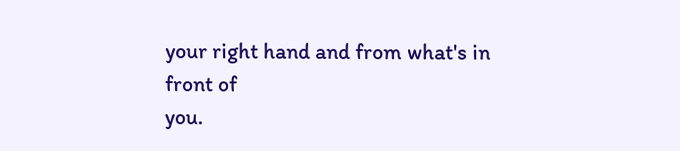your right hand and from what's in front of
you.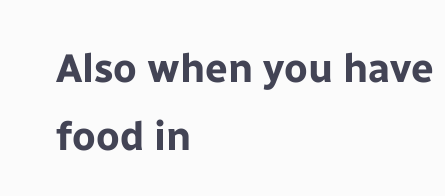Also when you have food in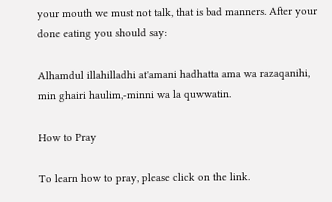your mouth we must not talk, that is bad manners. After your done eating you should say:

Alhamdul illahilladhi at'amani hadhatta ama wa razaqanihi, min ghairi haulim,-minni wa la quwwatin.

How to Pray

To learn how to pray, please click on the link.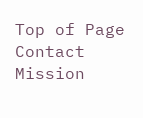Top of Page Contact Mission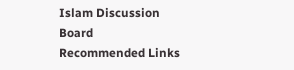Islam Discussion Board Recommended Links